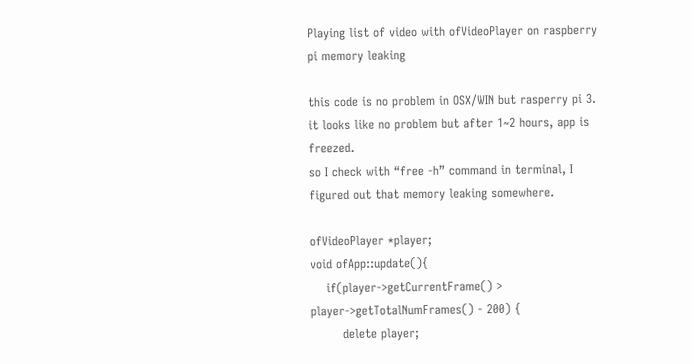Playing list of video with ofVideoPlayer on raspberry pi memory leaking

this code is no problem in OSX/WIN but rasperry pi 3.
it looks like no problem but after 1~2 hours, app is freezed.
so I check with “free -h” command in terminal, I figured out that memory leaking somewhere.

ofVideoPlayer *player;
void ofApp::update(){
    if(player->getCurrentFrame() > player->getTotalNumFrames() - 200) {
        delete player;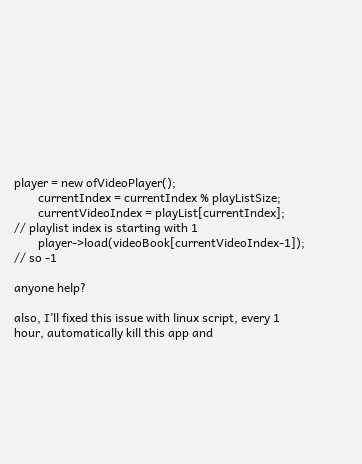player = new ofVideoPlayer();
        currentIndex = currentIndex % playListSize;
        currentVideoIndex = playList[currentIndex];     // playlist index is starting with 1
        player->load(videoBook[currentVideoIndex-1]);   // so -1

anyone help?

also, I’ll fixed this issue with linux script, every 1 hour, automatically kill this app and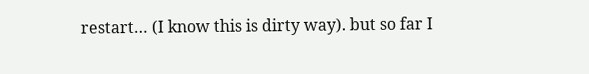restart… (I know this is dirty way). but so far I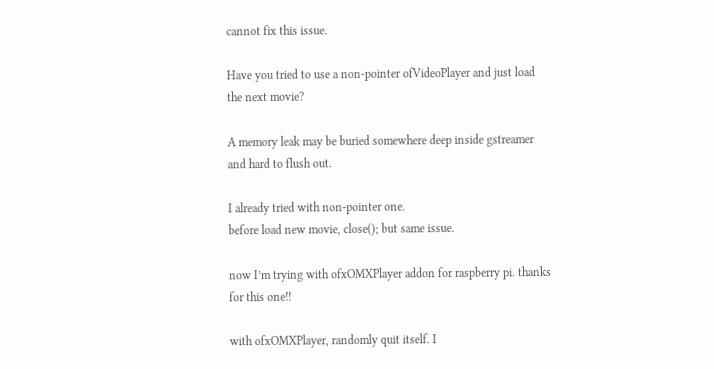cannot fix this issue.

Have you tried to use a non-pointer ofVideoPlayer and just load the next movie?

A memory leak may be buried somewhere deep inside gstreamer and hard to flush out.

I already tried with non-pointer one.
before load new movie, close(); but same issue.

now I’m trying with ofxOMXPlayer addon for raspberry pi. thanks for this one!!

with ofxOMXPlayer, randomly quit itself. I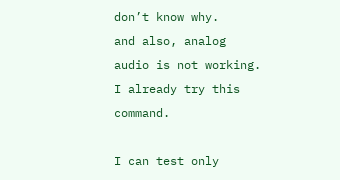don’t know why.
and also, analog audio is not working. I already try this command.

I can test only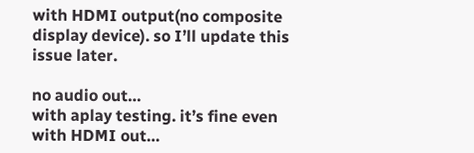with HDMI output(no composite display device). so I’ll update this issue later.

no audio out…
with aplay testing. it’s fine even with HDMI out…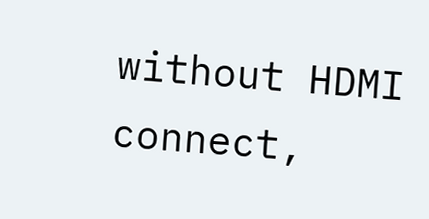without HDMI connect,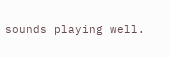sounds playing well.